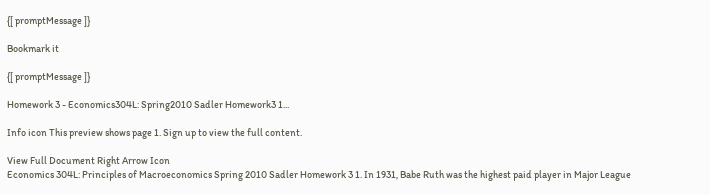{[ promptMessage ]}

Bookmark it

{[ promptMessage ]}

Homework 3 - Economics304L: Spring2010 Sadler Homework3 1...

Info icon This preview shows page 1. Sign up to view the full content.

View Full Document Right Arrow Icon
Economics 304L: Principles of Macroeconomics Spring 2010 Sadler Homework 3 1. In 1931, Babe Ruth was the highest paid player in Major League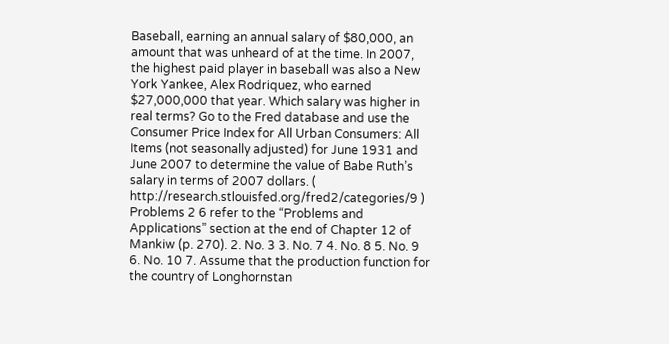Baseball, earning an annual salary of $80,000, an amount that was unheard of at the time. In 2007, the highest paid player in baseball was also a New York Yankee, Alex Rodriquez, who earned $27,000,000 that year. Which salary was higher in real terms? Go to the Fred database and use the Consumer Price Index for All Urban Consumers: All Items (not seasonally adjusted) for June 1931 and June 2007 to determine the value of Babe Ruth’s salary in terms of 2007 dollars. ( http://research.stlouisfed.org/fred2/categories/9 ) Problems 2 6 refer to the “Problems and Applications” section at the end of Chapter 12 of Mankiw (p. 270). 2. No. 3 3. No. 7 4. No. 8 5. No. 9 6. No. 10 7. Assume that the production function for the country of Longhornstan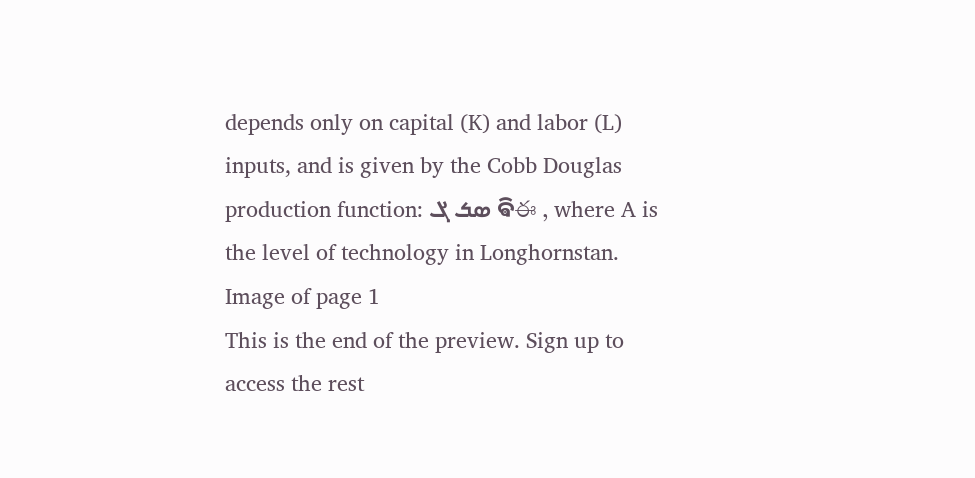depends only on capital (K) and labor (L) inputs, and is given by the Cobb Douglas production function: ܣܭ ܮ ଵିఈ , where A is the level of technology in Longhornstan.
Image of page 1
This is the end of the preview. Sign up to access the rest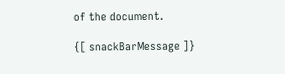of the document.

{[ snackBarMessage ]}